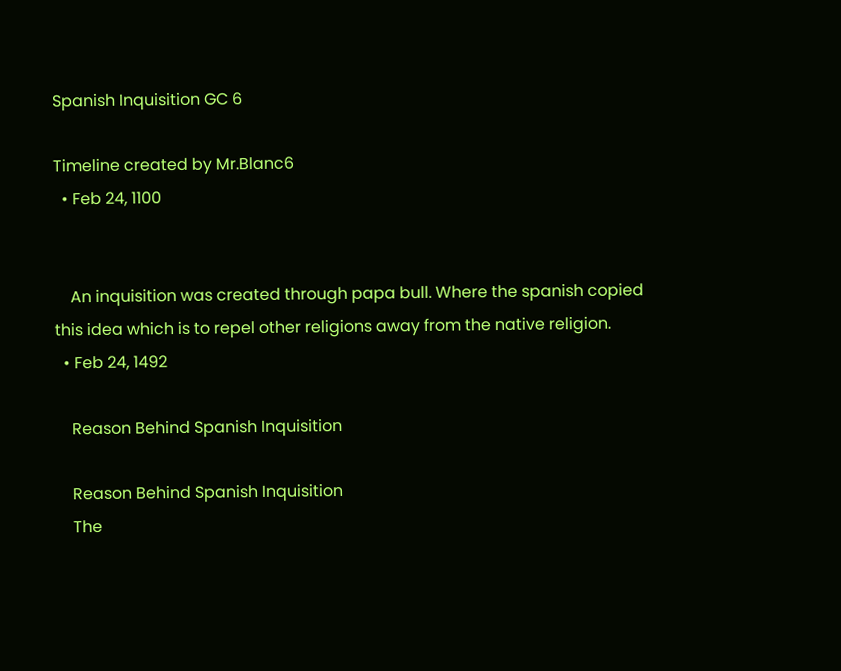Spanish Inquisition GC 6

Timeline created by Mr.Blanc6
  • Feb 24, 1100


    An inquisition was created through papa bull. Where the spanish copied this idea which is to repel other religions away from the native religion.
  • Feb 24, 1492

    Reason Behind Spanish Inquisition

    Reason Behind Spanish Inquisition
    The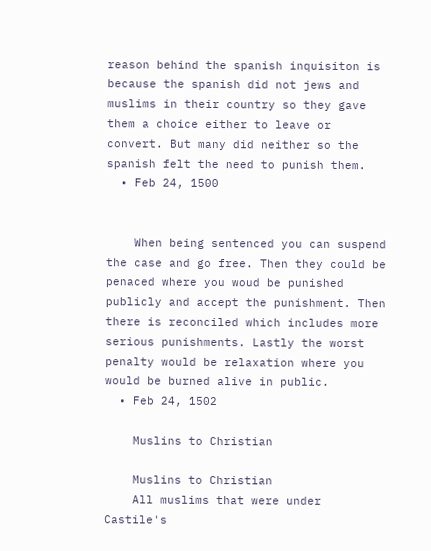reason behind the spanish inquisiton is because the spanish did not jews and muslims in their country so they gave them a choice either to leave or convert. But many did neither so the spanish felt the need to punish them.
  • Feb 24, 1500


    When being sentenced you can suspend the case and go free. Then they could be penaced where you woud be punished publicly and accept the punishment. Then there is reconciled which includes more serious punishments. Lastly the worst penalty would be relaxation where you would be burned alive in public.
  • Feb 24, 1502

    Muslins to Christian

    Muslins to Christian
    All muslims that were under Castile's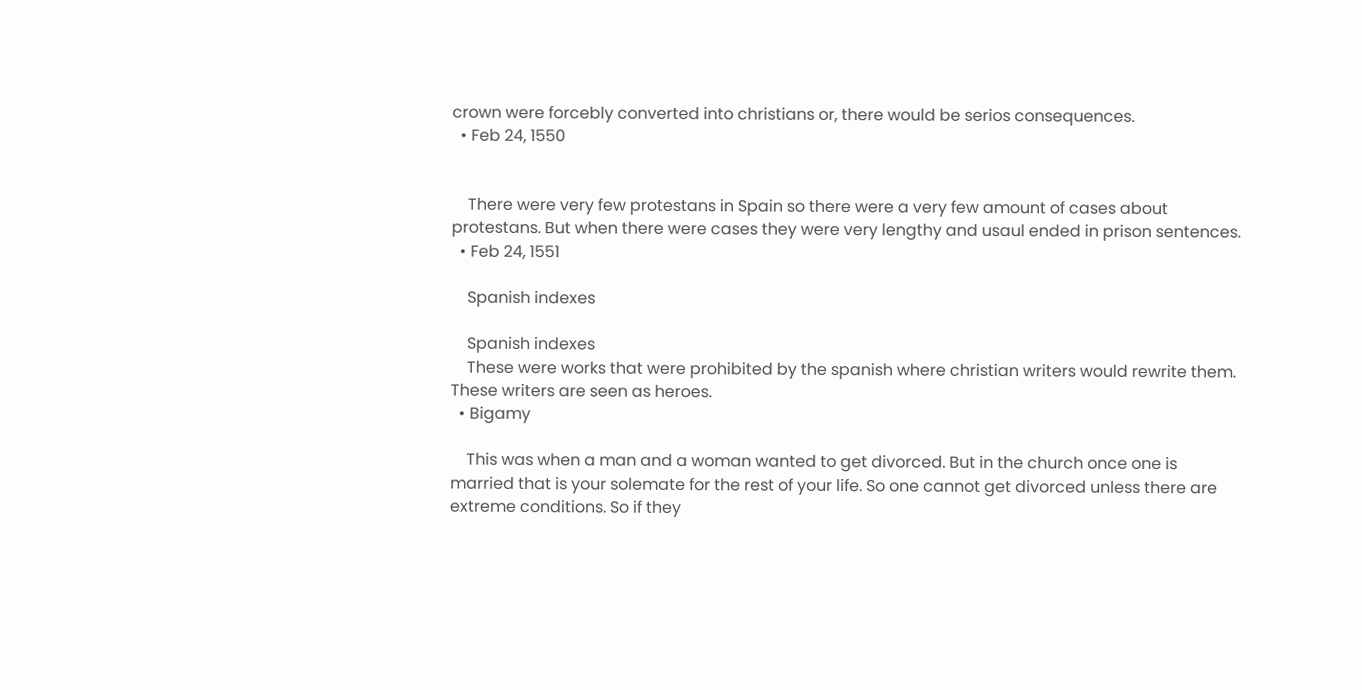crown were forcebly converted into christians or, there would be serios consequences.
  • Feb 24, 1550


    There were very few protestans in Spain so there were a very few amount of cases about protestans. But when there were cases they were very lengthy and usaul ended in prison sentences.
  • Feb 24, 1551

    Spanish indexes

    Spanish indexes
    These were works that were prohibited by the spanish where christian writers would rewrite them. These writers are seen as heroes.
  • Bigamy

    This was when a man and a woman wanted to get divorced. But in the church once one is married that is your solemate for the rest of your life. So one cannot get divorced unless there are extreme conditions. So if they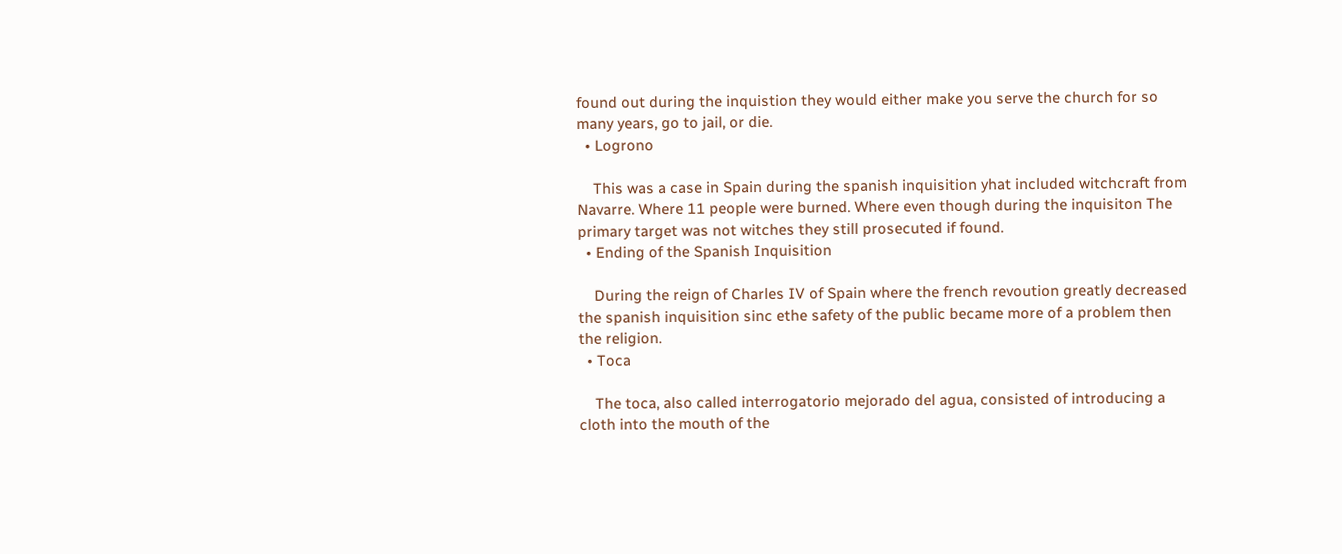found out during the inquistion they would either make you serve the church for so many years, go to jail, or die.
  • Logrono

    This was a case in Spain during the spanish inquisition yhat included witchcraft from Navarre. Where 11 people were burned. Where even though during the inquisiton The primary target was not witches they still prosecuted if found.
  • Ending of the Spanish Inquisition

    During the reign of Charles IV of Spain where the french revoution greatly decreased the spanish inquisition sinc ethe safety of the public became more of a problem then the religion.
  • Toca

    The toca, also called interrogatorio mejorado del agua, consisted of introducing a cloth into the mouth of the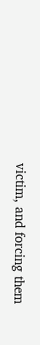victim, and forcing them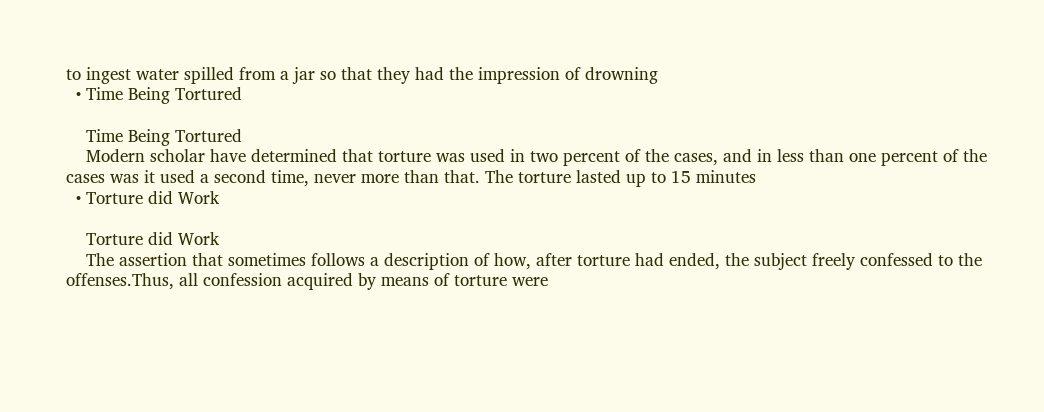to ingest water spilled from a jar so that they had the impression of drowning
  • Time Being Tortured

    Time Being Tortured
    Modern scholar have determined that torture was used in two percent of the cases, and in less than one percent of the cases was it used a second time, never more than that. The torture lasted up to 15 minutes
  • Torture did Work

    Torture did Work
    The assertion that sometimes follows a description of how, after torture had ended, the subject freely confessed to the offenses.Thus, all confession acquired by means of torture were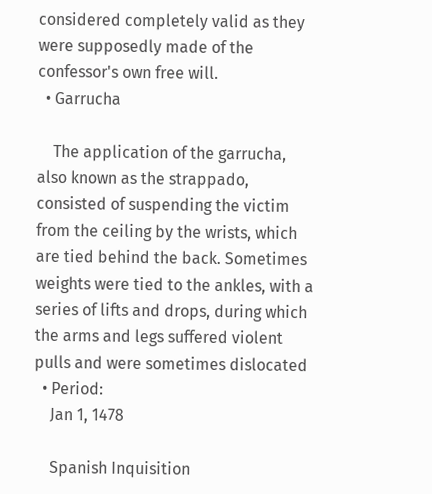considered completely valid as they were supposedly made of the confessor's own free will.
  • Garrucha

    The application of the garrucha, also known as the strappado, consisted of suspending the victim from the ceiling by the wrists, which are tied behind the back. Sometimes weights were tied to the ankles, with a series of lifts and drops, during which the arms and legs suffered violent pulls and were sometimes dislocated
  • Period:
    Jan 1, 1478

    Spanish Inquisition